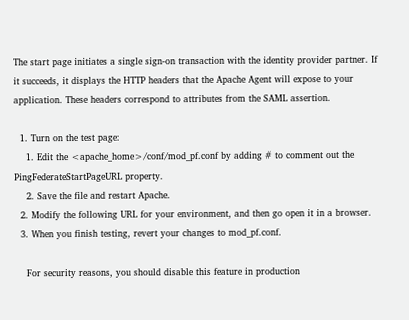The start page initiates a single sign-on transaction with the identity provider partner. If it succeeds, it displays the HTTP headers that the Apache Agent will expose to your application. These headers correspond to attributes from the SAML assertion.

  1. Turn on the test page:
    1. Edit the <apache_home>/conf/mod_pf.conf by adding # to comment out the PingFederateStartPageURL property.
    2. Save the file and restart Apache.
  2. Modify the following URL for your environment, and then go open it in a browser.
  3. When you finish testing, revert your changes to mod_pf.conf.

    For security reasons, you should disable this feature in production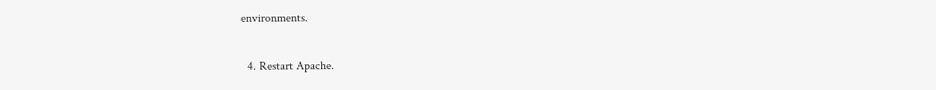environments.

  4. Restart Apache.